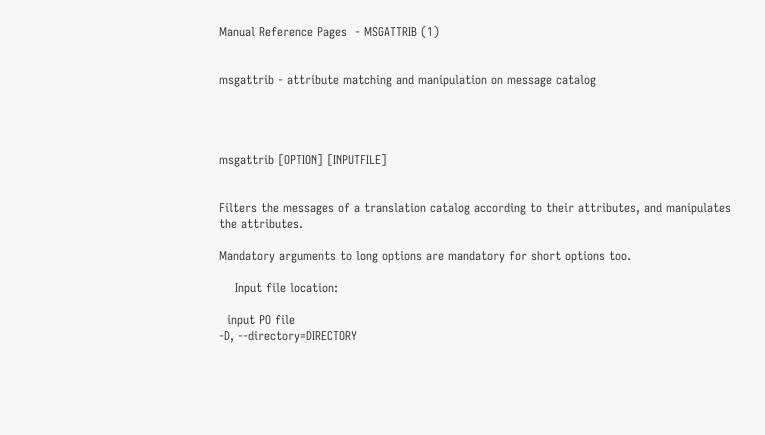Manual Reference Pages  - MSGATTRIB (1)


msgattrib - attribute matching and manipulation on message catalog




msgattrib [OPTION] [INPUTFILE]


Filters the messages of a translation catalog according to their attributes, and manipulates the attributes.

Mandatory arguments to long options are mandatory for short options too.

    Input file location:

  input PO file
-D, --directory=DIRECTORY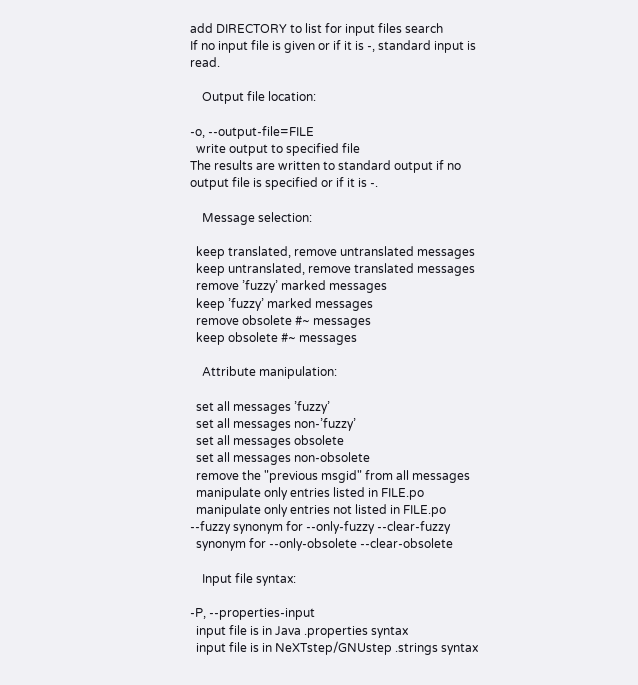add DIRECTORY to list for input files search
If no input file is given or if it is -, standard input is read.

    Output file location:

-o, --output-file=FILE
  write output to specified file
The results are written to standard output if no output file is specified or if it is -.

    Message selection:

  keep translated, remove untranslated messages
  keep untranslated, remove translated messages
  remove ’fuzzy’ marked messages
  keep ’fuzzy’ marked messages
  remove obsolete #~ messages
  keep obsolete #~ messages

    Attribute manipulation:

  set all messages ’fuzzy’
  set all messages non-’fuzzy’
  set all messages obsolete
  set all messages non-obsolete
  remove the "previous msgid" from all messages
  manipulate only entries listed in FILE.po
  manipulate only entries not listed in FILE.po
--fuzzy synonym for --only-fuzzy --clear-fuzzy
  synonym for --only-obsolete --clear-obsolete

    Input file syntax:

-P, --properties-input
  input file is in Java .properties syntax
  input file is in NeXTstep/GNUstep .strings syntax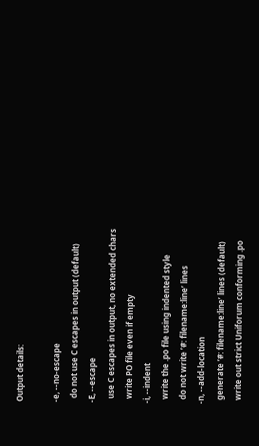Output details:

-e, --no-escape
  do not use C escapes in output (default)
-E, --escape
  use C escapes in output, no extended chars
  write PO file even if empty
-i, --indent
  write the .po file using indented style
  do not write ’#: filename:line’ lines
-n, --add-location
  generate ’#: filename:line’ lines (default)
  write out strict Uniforum conforming .po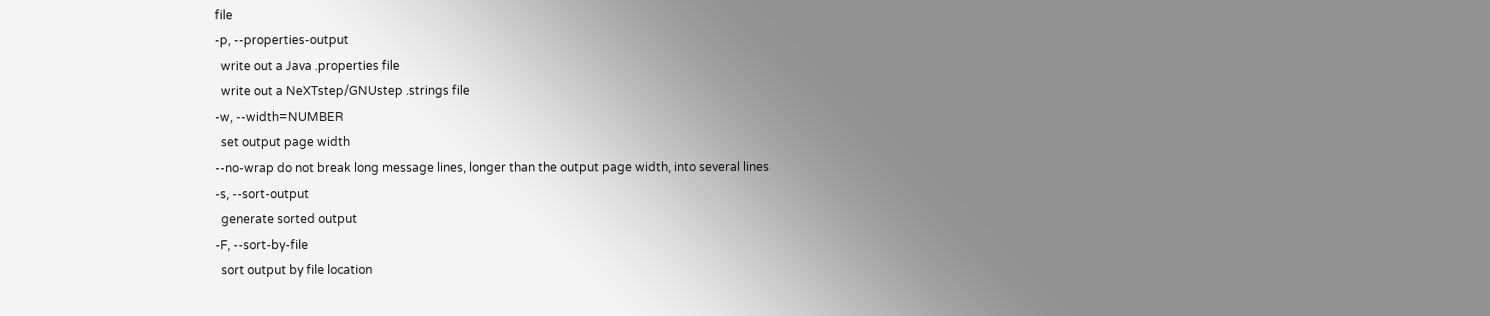file
-p, --properties-output
  write out a Java .properties file
  write out a NeXTstep/GNUstep .strings file
-w, --width=NUMBER
  set output page width
--no-wrap do not break long message lines, longer than the output page width, into several lines
-s, --sort-output
  generate sorted output
-F, --sort-by-file
  sort output by file location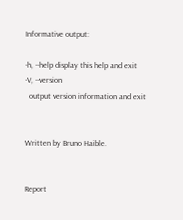Informative output:

-h, --help display this help and exit
-V, --version
  output version information and exit


Written by Bruno Haible.


Report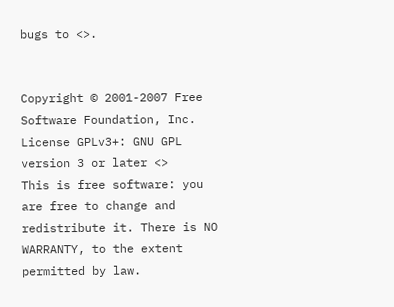bugs to <>.


Copyright © 2001-2007 Free Software Foundation, Inc. License GPLv3+: GNU GPL version 3 or later <>
This is free software: you are free to change and redistribute it. There is NO WARRANTY, to the extent permitted by law.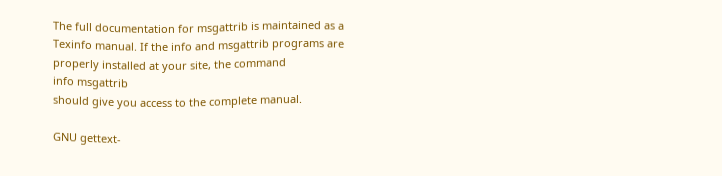The full documentation for msgattrib is maintained as a Texinfo manual. If the info and msgattrib programs are properly installed at your site, the command
info msgattrib
should give you access to the complete manual.

GNU gettext-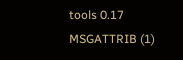tools 0.17 MSGATTRIB (1)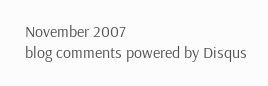November 2007
blog comments powered by Disqus